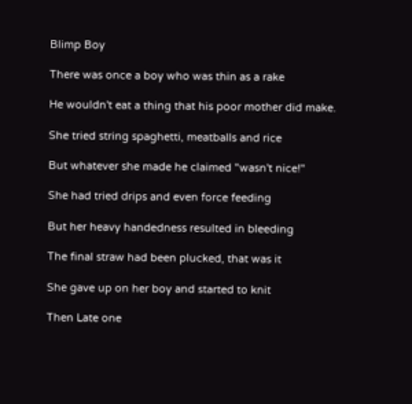Blimp Boy

There was once a boy who was thin as a rake

He wouldn't eat a thing that his poor mother did make.

She tried string spaghetti, meatballs and rice

But whatever she made he claimed "wasn't nice!"

She had tried drips and even force feeding

But her heavy handedness resulted in bleeding

The final straw had been plucked, that was it

She gave up on her boy and started to knit

Then Late one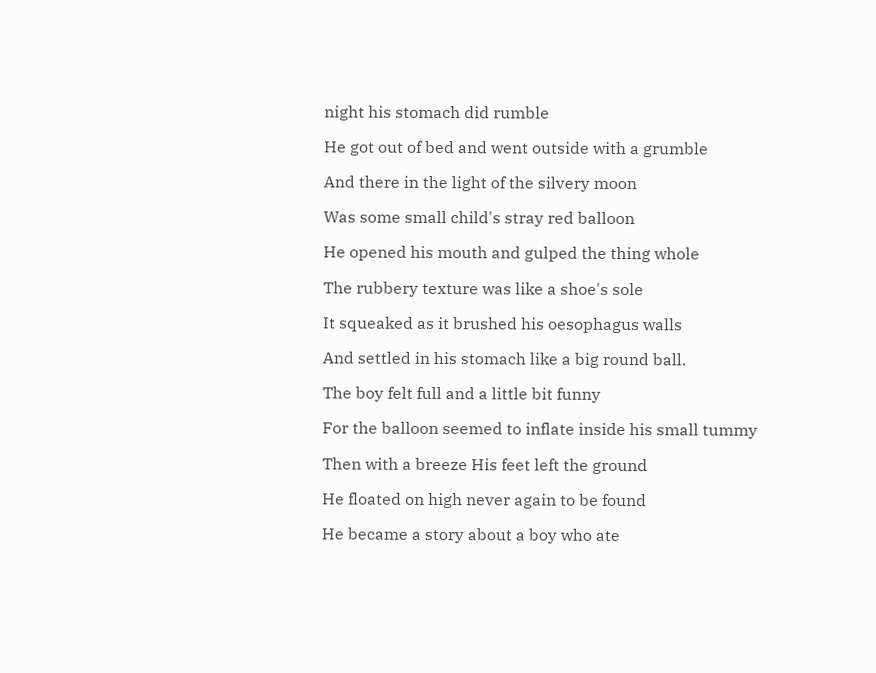night his stomach did rumble

He got out of bed and went outside with a grumble

And there in the light of the silvery moon

Was some small child's stray red balloon

He opened his mouth and gulped the thing whole

The rubbery texture was like a shoe's sole

It squeaked as it brushed his oesophagus walls

And settled in his stomach like a big round ball.

The boy felt full and a little bit funny

For the balloon seemed to inflate inside his small tummy

Then with a breeze His feet left the ground

He floated on high never again to be found

He became a story about a boy who ate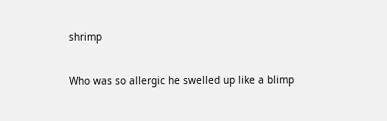shrimp

Who was so allergic he swelled up like a blimp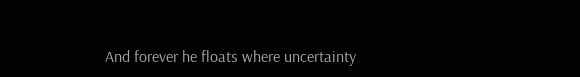And forever he floats where uncertainty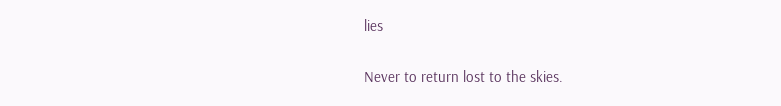lies

Never to return lost to the skies.